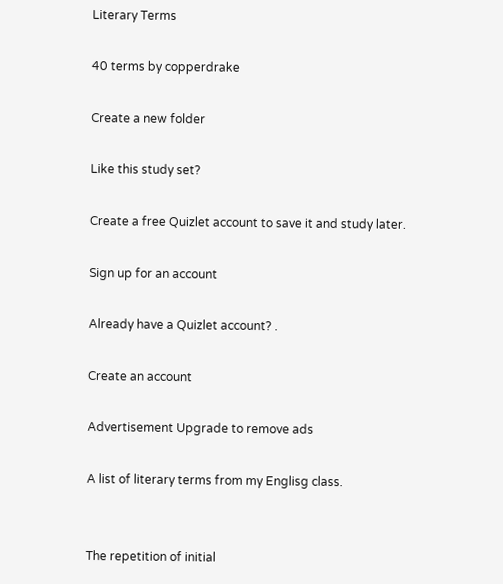Literary Terms

40 terms by copperdrake

Create a new folder

Like this study set?

Create a free Quizlet account to save it and study later.

Sign up for an account

Already have a Quizlet account? .

Create an account

Advertisement Upgrade to remove ads

A list of literary terms from my Englisg class.


The repetition of initial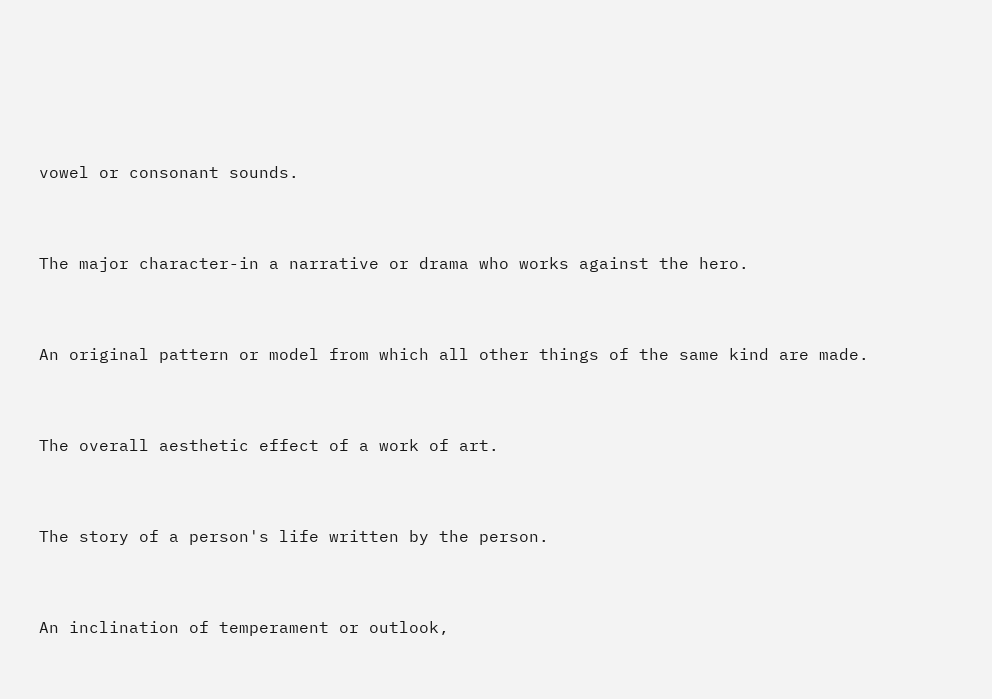vowel or consonant sounds.


The major character-in a narrative or drama who works against the hero.


An original pattern or model from which all other things of the same kind are made.


The overall aesthetic effect of a work of art.


The story of a person's life written by the person.


An inclination of temperament or outlook,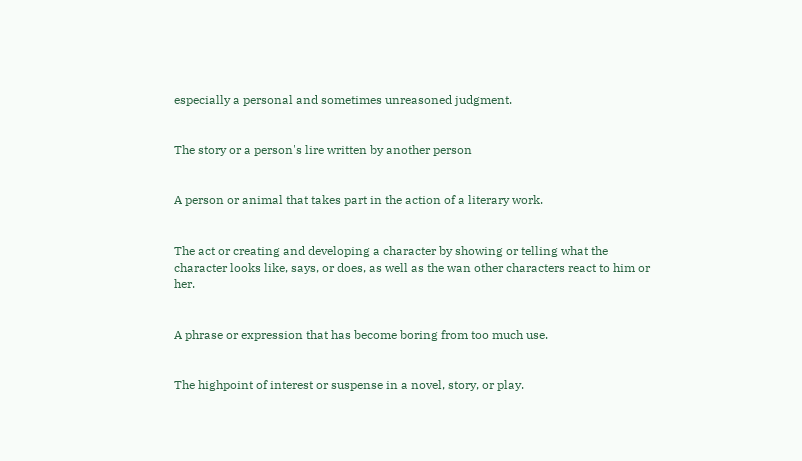especially a personal and sometimes unreasoned judgment.


The story or a person's lire written by another person


A person or animal that takes part in the action of a literary work.


The act or creating and developing a character by showing or telling what the character looks like, says, or does, as well as the wan other characters react to him or her.


A phrase or expression that has become boring from too much use.


The highpoint of interest or suspense in a novel, story, or play.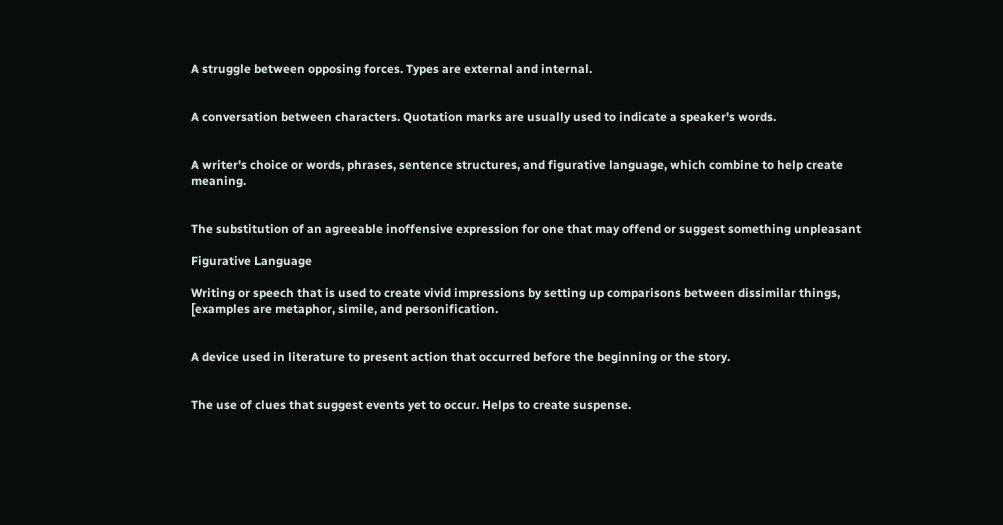A struggle between opposing forces. Types are external and internal.


A conversation between characters. Quotation marks are usually used to indicate a speaker's words.


A writer's choice or words, phrases, sentence structures, and figurative language, which combine to help create meaning.


The substitution of an agreeable inoffensive expression for one that may offend or suggest something unpleasant

Figurative Language

Writing or speech that is used to create vivid impressions by setting up comparisons between dissimilar things, [examples are metaphor, simile, and personification.


A device used in literature to present action that occurred before the beginning or the story.


The use of clues that suggest events yet to occur. Helps to create suspense.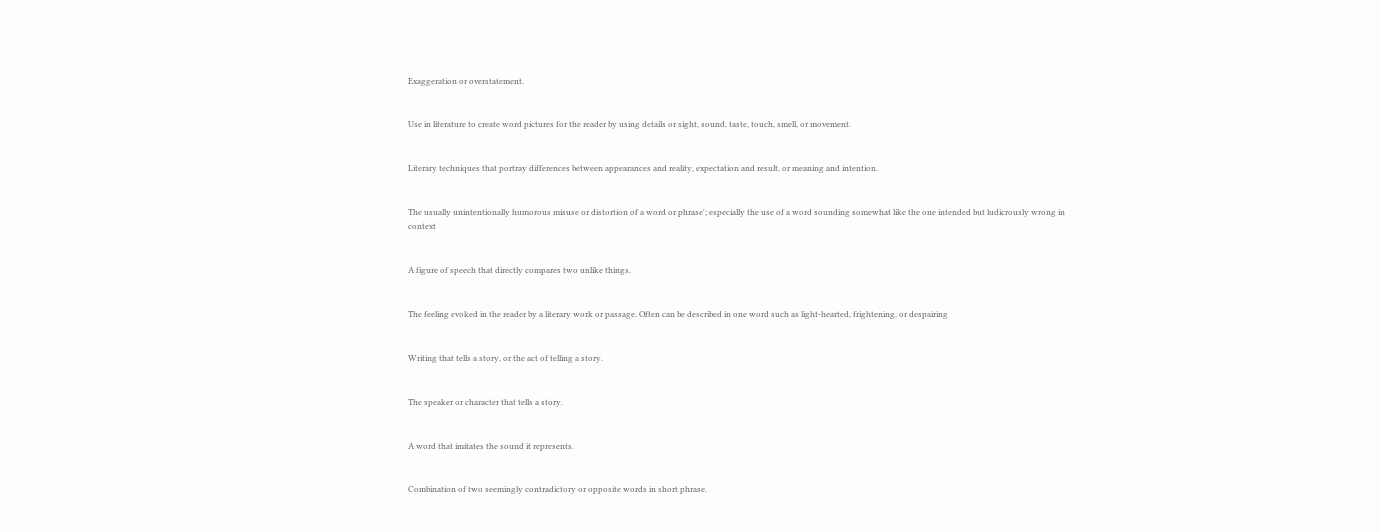Exaggeration or overstatement.


Use in literature to create word pictures for the reader by using details or sight, sound, taste, touch, smell, or movement.


Literary techniques that portray differences between appearances and reality, expectation and result, or meaning and intention.


The usually unintentionally humorous misuse or distortion of a word or phrase'; especially the use of a word sounding somewhat like the one intended but ludicrously wrong in context


A figure of speech that directly compares two unlike things.


The feeling evoked in the reader by a literary work or passage. Often can be described in one word such as light-hearted, frightening, or despairing


Writing that tells a story, or the act of telling a story.


The speaker or character that tells a story.


A word that imitates the sound it represents.


Combination of two seemingly contradictory or opposite words in short phrase.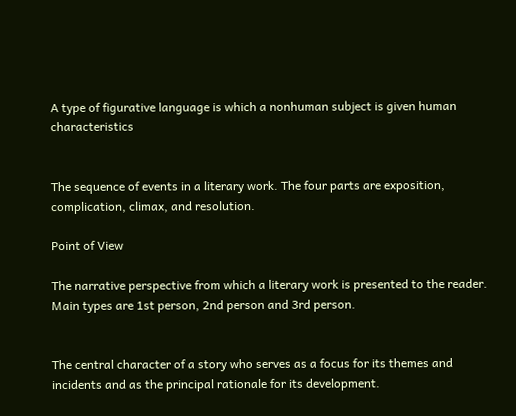A type of figurative language is which a nonhuman subject is given human characteristics


The sequence of events in a literary work. The four parts are exposition, complication, climax, and resolution.

Point of View

The narrative perspective from which a literary work is presented to the reader. Main types are 1st person, 2nd person and 3rd person.


The central character of a story who serves as a focus for its themes and incidents and as the principal rationale for its development.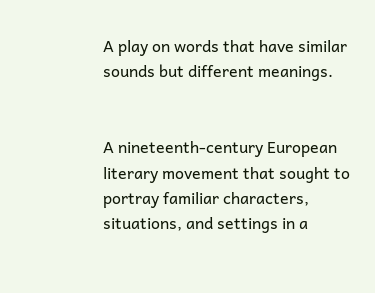A play on words that have similar sounds but different meanings.


A nineteenth-century European literary movement that sought to portray familiar characters, situations, and settings in a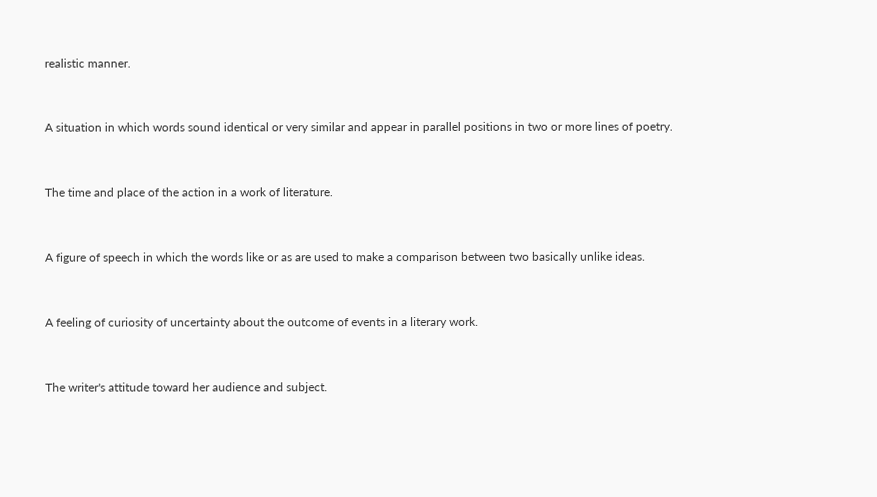realistic manner.


A situation in which words sound identical or very similar and appear in parallel positions in two or more lines of poetry.


The time and place of the action in a work of literature.


A figure of speech in which the words like or as are used to make a comparison between two basically unlike ideas.


A feeling of curiosity of uncertainty about the outcome of events in a literary work.


The writer's attitude toward her audience and subject.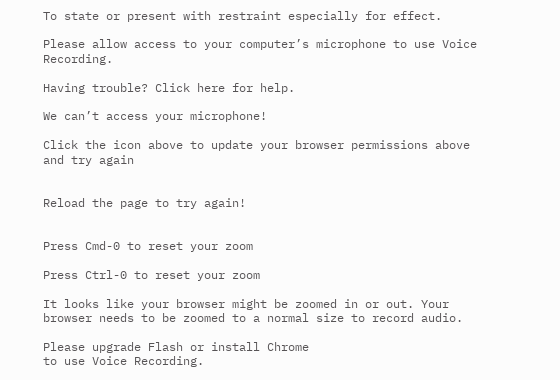To state or present with restraint especially for effect.

Please allow access to your computer’s microphone to use Voice Recording.

Having trouble? Click here for help.

We can’t access your microphone!

Click the icon above to update your browser permissions above and try again


Reload the page to try again!


Press Cmd-0 to reset your zoom

Press Ctrl-0 to reset your zoom

It looks like your browser might be zoomed in or out. Your browser needs to be zoomed to a normal size to record audio.

Please upgrade Flash or install Chrome
to use Voice Recording.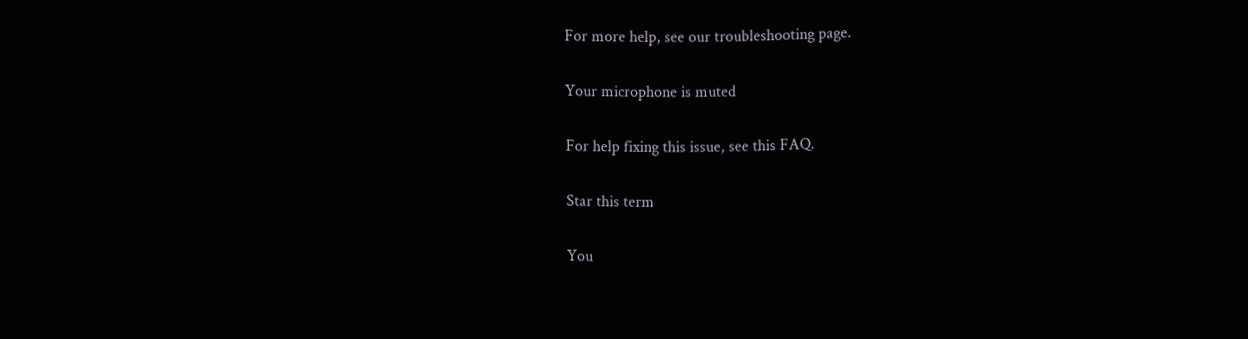For more help, see our troubleshooting page.

Your microphone is muted

For help fixing this issue, see this FAQ.

Star this term

You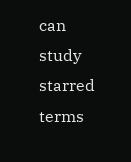can study starred terms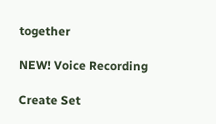together

NEW! Voice Recording

Create Set